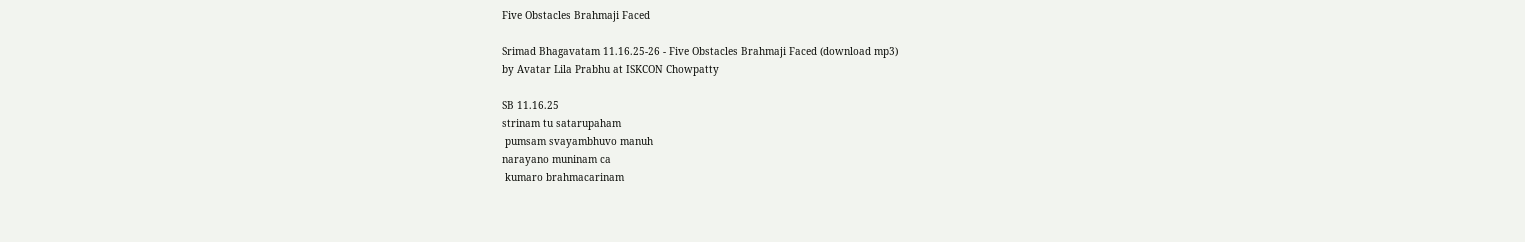Five Obstacles Brahmaji Faced

Srimad Bhagavatam 11.16.25-26 - Five Obstacles Brahmaji Faced (download mp3)
by Avatar Lila Prabhu at ISKCON Chowpatty

SB 11.16.25
strinam tu satarupaham
 pumsam svayambhuvo manuh
narayano muninam ca
 kumaro brahmacarinam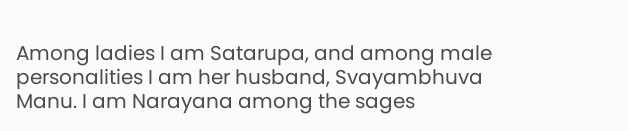Among ladies I am Satarupa, and among male personalities I am her husband, Svayambhuva Manu. I am Narayana among the sages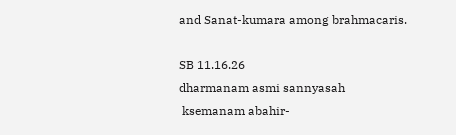and Sanat-kumara among brahmacaris.

SB 11.16.26
dharmanam asmi sannyasah
 ksemanam abahir-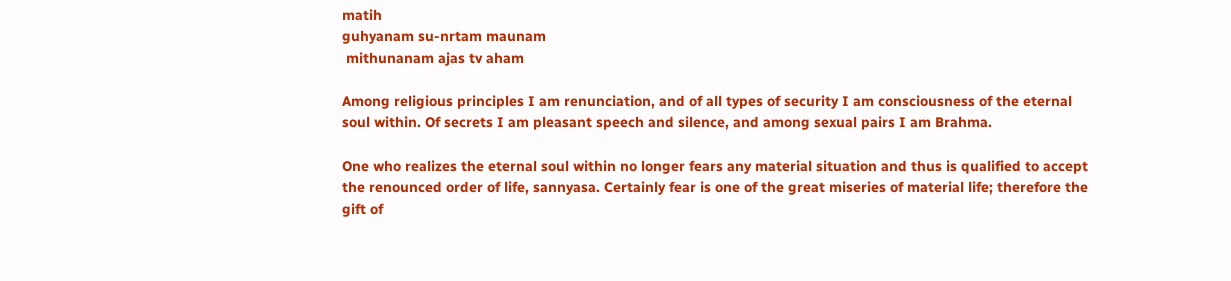matih
guhyanam su-nrtam maunam
 mithunanam ajas tv aham

Among religious principles I am renunciation, and of all types of security I am consciousness of the eternal soul within. Of secrets I am pleasant speech and silence, and among sexual pairs I am Brahma.

One who realizes the eternal soul within no longer fears any material situation and thus is qualified to accept the renounced order of life, sannyasa. Certainly fear is one of the great miseries of material life; therefore the gift of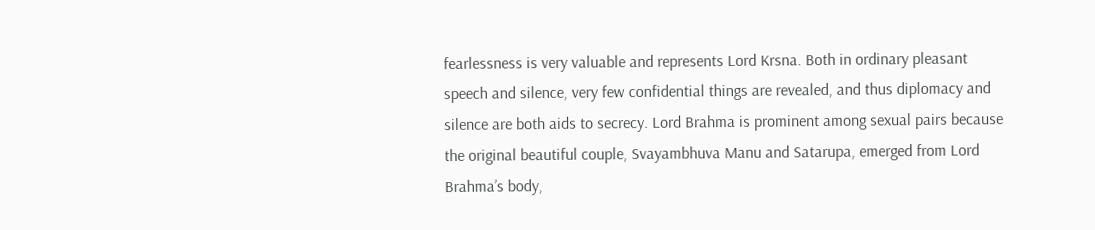fearlessness is very valuable and represents Lord Krsna. Both in ordinary pleasant speech and silence, very few confidential things are revealed, and thus diplomacy and silence are both aids to secrecy. Lord Brahma is prominent among sexual pairs because the original beautiful couple, Svayambhuva Manu and Satarupa, emerged from Lord Brahma’s body,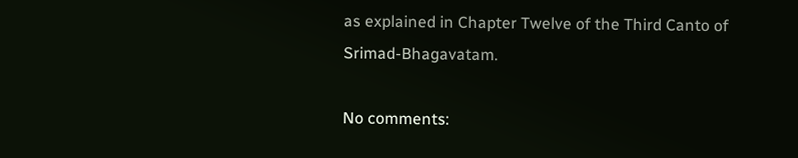as explained in Chapter Twelve of the Third Canto of Srimad-Bhagavatam.

No comments: